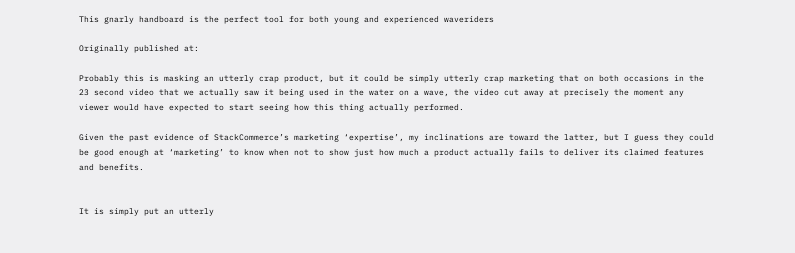This gnarly handboard is the perfect tool for both young and experienced waveriders

Originally published at:

Probably this is masking an utterly crap product, but it could be simply utterly crap marketing that on both occasions in the 23 second video that we actually saw it being used in the water on a wave, the video cut away at precisely the moment any viewer would have expected to start seeing how this thing actually performed.

Given the past evidence of StackCommerce’s marketing ‘expertise’, my inclinations are toward the latter, but I guess they could be good enough at ‘marketing’ to know when not to show just how much a product actually fails to deliver its claimed features and benefits.


It is simply put an utterly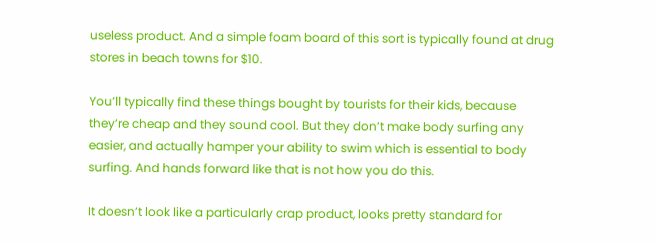useless product. And a simple foam board of this sort is typically found at drug stores in beach towns for $10.

You’ll typically find these things bought by tourists for their kids, because they’re cheap and they sound cool. But they don’t make body surfing any easier, and actually hamper your ability to swim which is essential to body surfing. And hands forward like that is not how you do this.

It doesn’t look like a particularly crap product, looks pretty standard for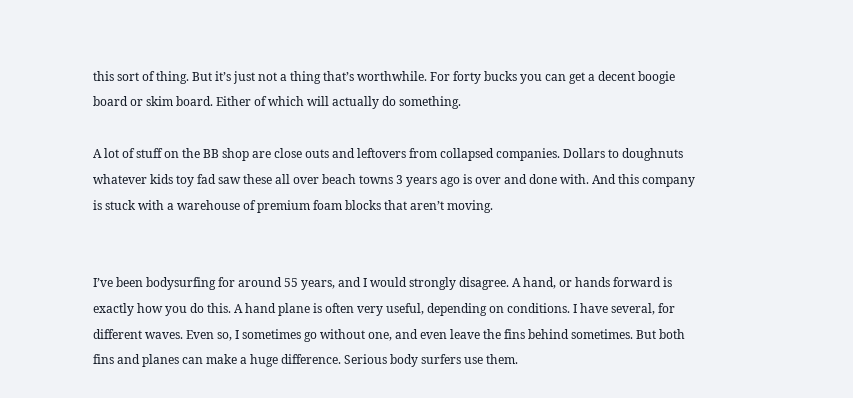this sort of thing. But it’s just not a thing that’s worthwhile. For forty bucks you can get a decent boogie board or skim board. Either of which will actually do something.

A lot of stuff on the BB shop are close outs and leftovers from collapsed companies. Dollars to doughnuts whatever kids toy fad saw these all over beach towns 3 years ago is over and done with. And this company is stuck with a warehouse of premium foam blocks that aren’t moving.


I’ve been bodysurfing for around 55 years, and I would strongly disagree. A hand, or hands forward is exactly how you do this. A hand plane is often very useful, depending on conditions. I have several, for different waves. Even so, I sometimes go without one, and even leave the fins behind sometimes. But both fins and planes can make a huge difference. Serious body surfers use them.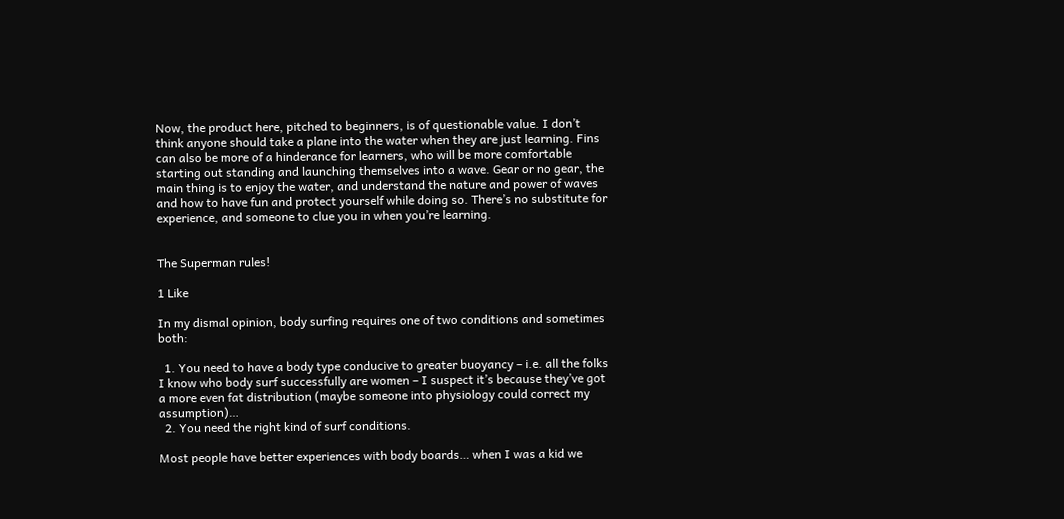Now, the product here, pitched to beginners, is of questionable value. I don’t think anyone should take a plane into the water when they are just learning. Fins can also be more of a hinderance for learners, who will be more comfortable starting out standing and launching themselves into a wave. Gear or no gear, the main thing is to enjoy the water, and understand the nature and power of waves and how to have fun and protect yourself while doing so. There’s no substitute for experience, and someone to clue you in when you’re learning.


The Superman rules!

1 Like

In my dismal opinion, body surfing requires one of two conditions and sometimes both:

  1. You need to have a body type conducive to greater buoyancy – i.e. all the folks I know who body surf successfully are women – I suspect it’s because they’ve got a more even fat distribution (maybe someone into physiology could correct my assumption)…
  2. You need the right kind of surf conditions.

Most people have better experiences with body boards… when I was a kid we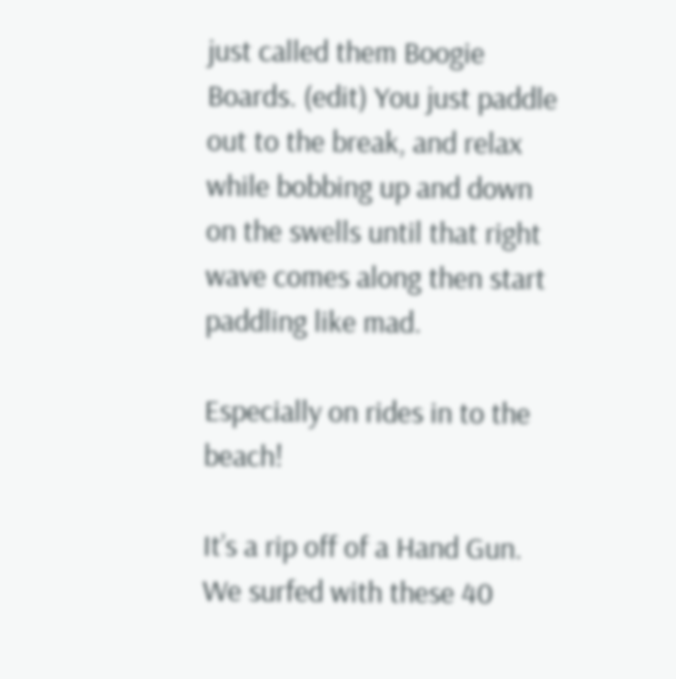just called them Boogie Boards. (edit) You just paddle out to the break, and relax while bobbing up and down on the swells until that right wave comes along then start paddling like mad.

Especially on rides in to the beach!

It’s a rip off of a Hand Gun. We surfed with these 40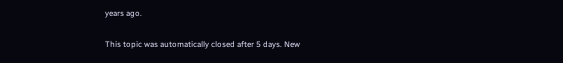years ago.

This topic was automatically closed after 5 days. New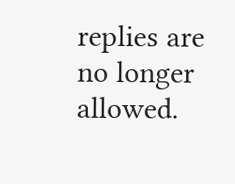replies are no longer allowed.